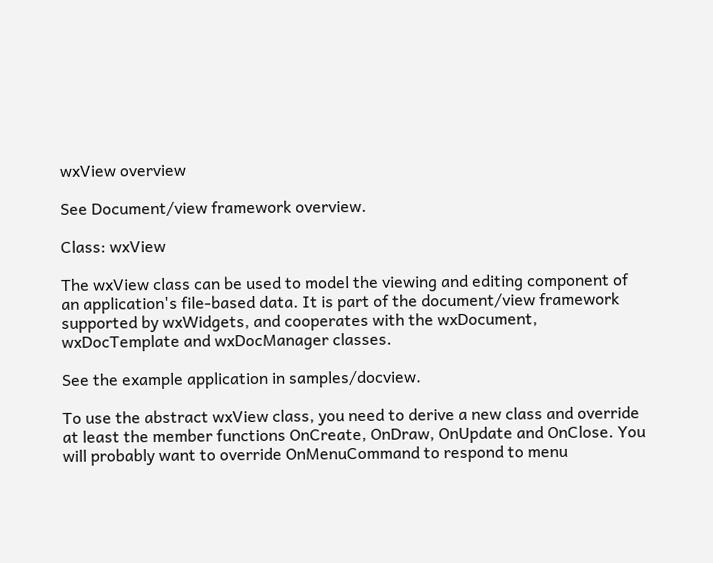wxView overview

See Document/view framework overview.

Class: wxView

The wxView class can be used to model the viewing and editing component of an application's file-based data. It is part of the document/view framework supported by wxWidgets, and cooperates with the wxDocument, wxDocTemplate and wxDocManager classes.

See the example application in samples/docview.

To use the abstract wxView class, you need to derive a new class and override at least the member functions OnCreate, OnDraw, OnUpdate and OnClose. You will probably want to override OnMenuCommand to respond to menu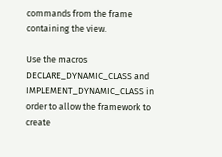commands from the frame containing the view.

Use the macros DECLARE_DYNAMIC_CLASS and IMPLEMENT_DYNAMIC_CLASS in order to allow the framework to create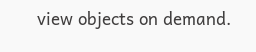view objects on demand.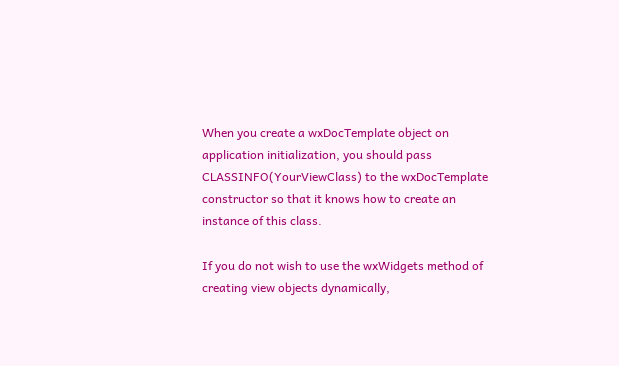When you create a wxDocTemplate object on application initialization, you should pass CLASSINFO(YourViewClass) to the wxDocTemplate constructor so that it knows how to create an instance of this class.

If you do not wish to use the wxWidgets method of creating view objects dynamically,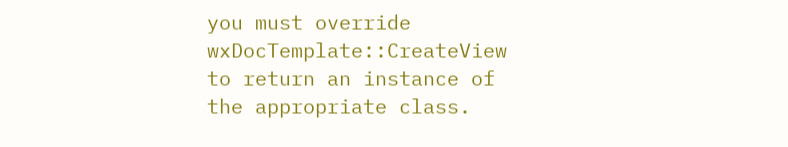you must override wxDocTemplate::CreateView to return an instance of the appropriate class.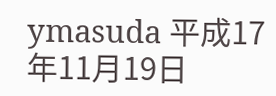ymasuda 平成17年11月19日